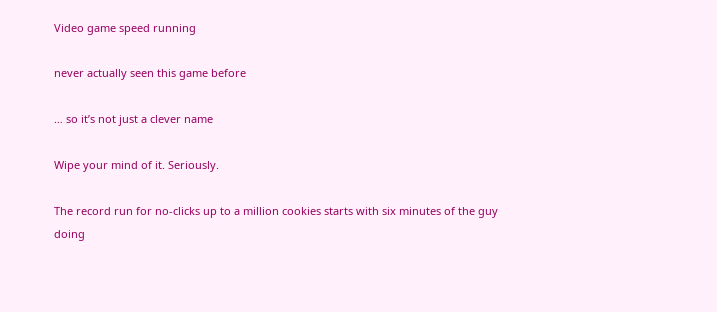Video game speed running

never actually seen this game before

… so it’s not just a clever name

Wipe your mind of it. Seriously.

The record run for no-clicks up to a million cookies starts with six minutes of the guy doing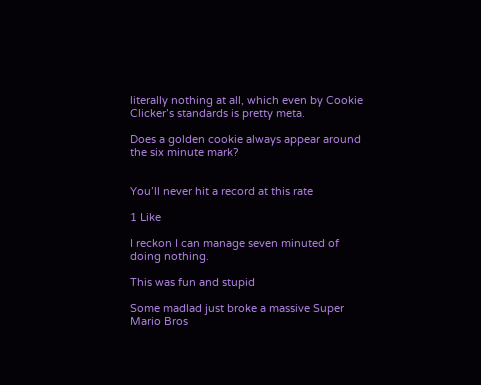literally nothing at all, which even by Cookie Clicker’s standards is pretty meta.

Does a golden cookie always appear around the six minute mark?


You’ll never hit a record at this rate

1 Like

I reckon I can manage seven minuted of doing nothing.

This was fun and stupid

Some madlad just broke a massive Super Mario Bros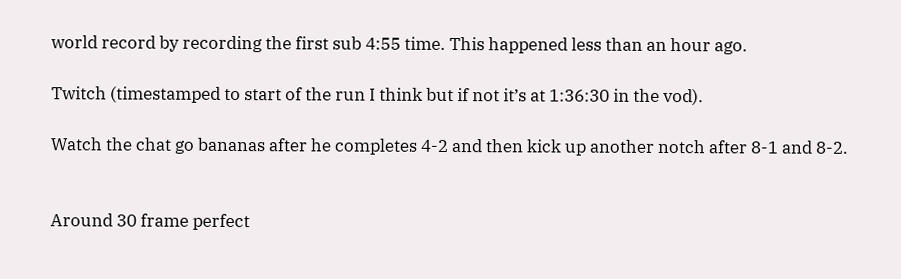world record by recording the first sub 4:55 time. This happened less than an hour ago.

Twitch (timestamped to start of the run I think but if not it’s at 1:36:30 in the vod).

Watch the chat go bananas after he completes 4-2 and then kick up another notch after 8-1 and 8-2.


Around 30 frame perfect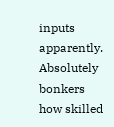inputs apparently. Absolutely bonkers how skilled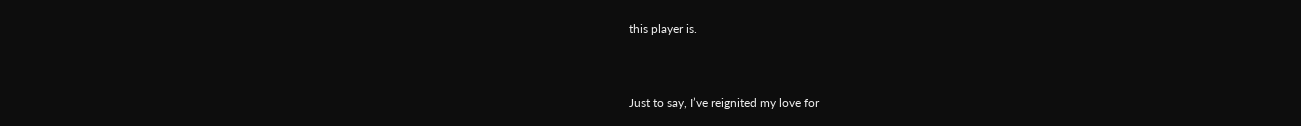this player is.


Just to say, I’ve reignited my love for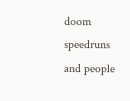doom speedruns and people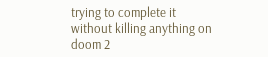trying to complete it without killing anything on doom 2